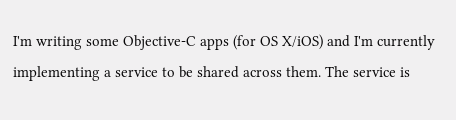I'm writing some Objective-C apps (for OS X/iOS) and I'm currently implementing a service to be shared across them. The service is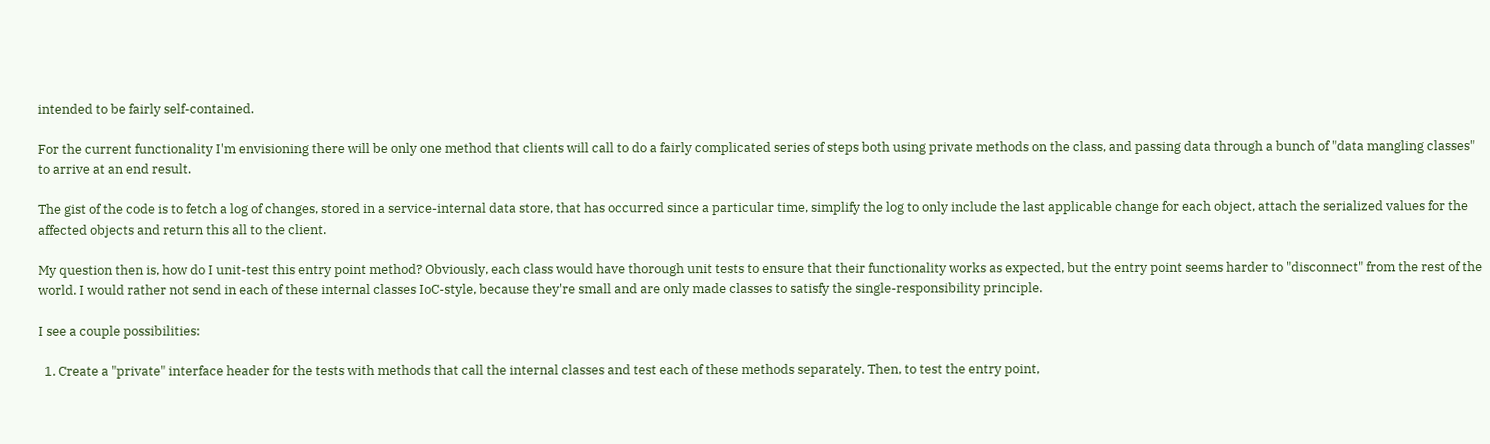intended to be fairly self-contained.

For the current functionality I'm envisioning there will be only one method that clients will call to do a fairly complicated series of steps both using private methods on the class, and passing data through a bunch of "data mangling classes" to arrive at an end result.

The gist of the code is to fetch a log of changes, stored in a service-internal data store, that has occurred since a particular time, simplify the log to only include the last applicable change for each object, attach the serialized values for the affected objects and return this all to the client.

My question then is, how do I unit-test this entry point method? Obviously, each class would have thorough unit tests to ensure that their functionality works as expected, but the entry point seems harder to "disconnect" from the rest of the world. I would rather not send in each of these internal classes IoC-style, because they're small and are only made classes to satisfy the single-responsibility principle.

I see a couple possibilities:

  1. Create a "private" interface header for the tests with methods that call the internal classes and test each of these methods separately. Then, to test the entry point,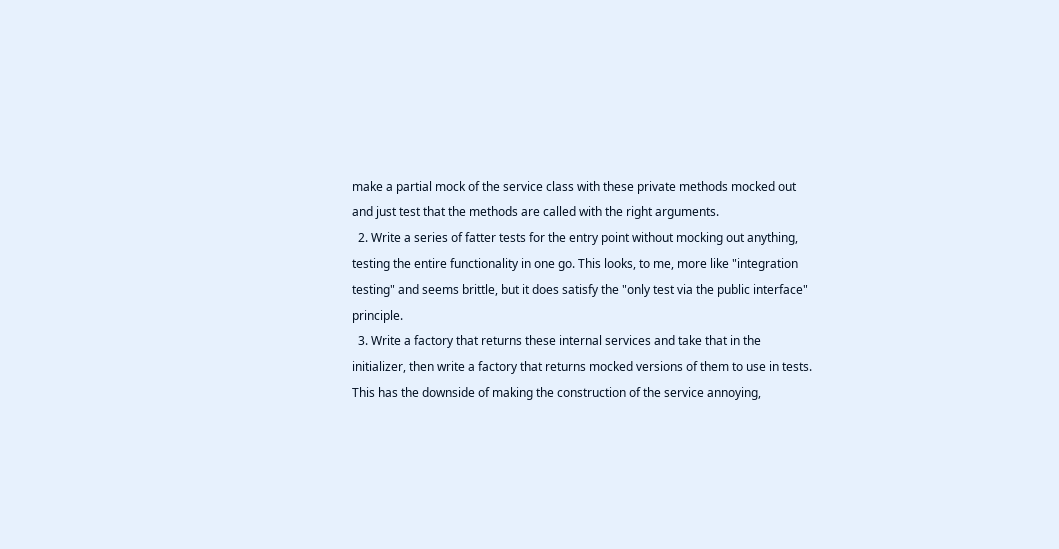make a partial mock of the service class with these private methods mocked out and just test that the methods are called with the right arguments.
  2. Write a series of fatter tests for the entry point without mocking out anything, testing the entire functionality in one go. This looks, to me, more like "integration testing" and seems brittle, but it does satisfy the "only test via the public interface" principle.
  3. Write a factory that returns these internal services and take that in the initializer, then write a factory that returns mocked versions of them to use in tests. This has the downside of making the construction of the service annoying,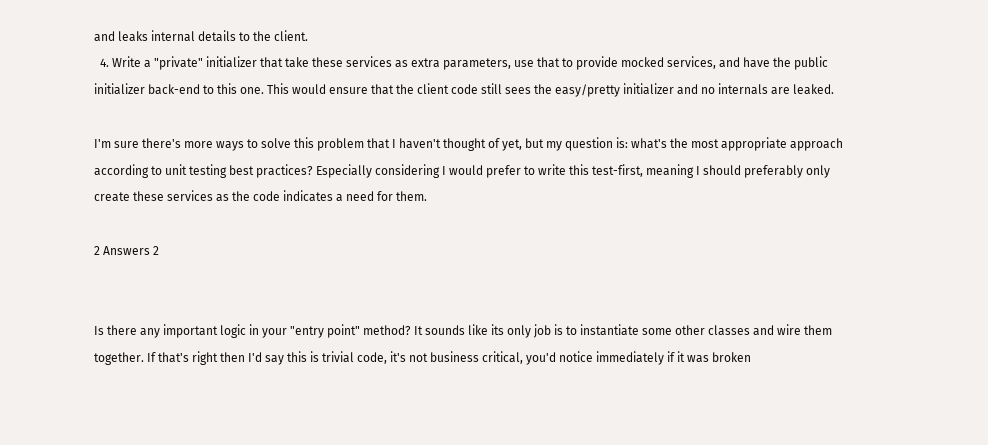and leaks internal details to the client.
  4. Write a "private" initializer that take these services as extra parameters, use that to provide mocked services, and have the public initializer back-end to this one. This would ensure that the client code still sees the easy/pretty initializer and no internals are leaked.

I'm sure there's more ways to solve this problem that I haven't thought of yet, but my question is: what's the most appropriate approach according to unit testing best practices? Especially considering I would prefer to write this test-first, meaning I should preferably only create these services as the code indicates a need for them.

2 Answers 2


Is there any important logic in your "entry point" method? It sounds like its only job is to instantiate some other classes and wire them together. If that's right then I'd say this is trivial code, it's not business critical, you'd notice immediately if it was broken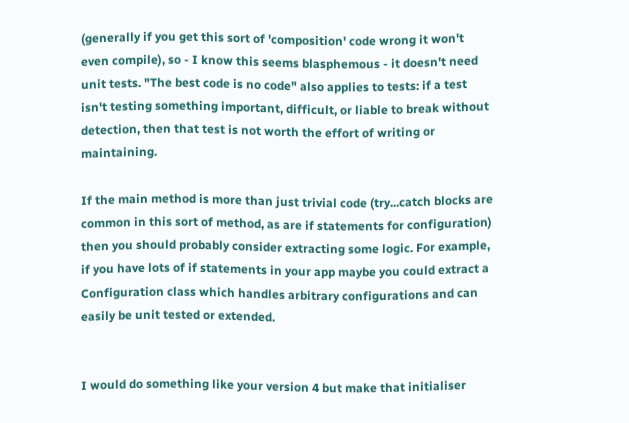(generally if you get this sort of 'composition' code wrong it won't even compile), so - I know this seems blasphemous - it doesn't need unit tests. "The best code is no code" also applies to tests: if a test isn't testing something important, difficult, or liable to break without detection, then that test is not worth the effort of writing or maintaining.

If the main method is more than just trivial code (try...catch blocks are common in this sort of method, as are if statements for configuration) then you should probably consider extracting some logic. For example, if you have lots of if statements in your app maybe you could extract a Configuration class which handles arbitrary configurations and can easily be unit tested or extended.


I would do something like your version 4 but make that initialiser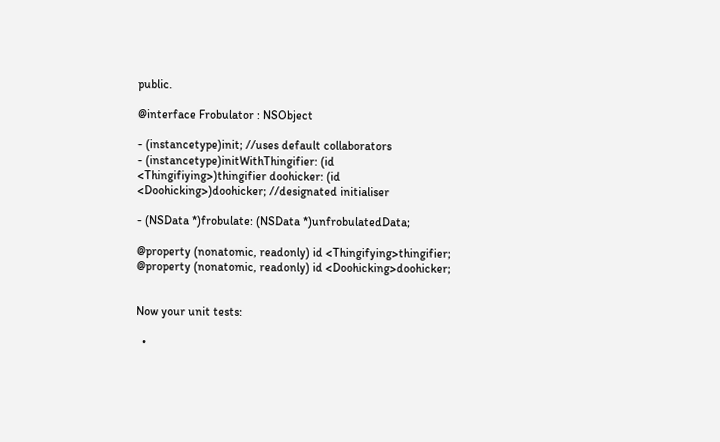public.

@interface Frobulator : NSObject

- (instancetype)init; //uses default collaborators
- (instancetype)initWithThingifier: (id <Thingifiying>)thingifier doohicker: (id <Doohicking>)doohicker; //designated initialiser

- (NSData *)frobulate: (NSData *)unfrobulatedData;

@property (nonatomic, readonly) id <Thingifying>thingifier;
@property (nonatomic, readonly) id <Doohicking>doohicker;


Now your unit tests:

  •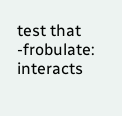test that -frobulate: interacts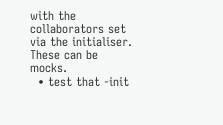with the collaborators set via the initialiser. These can be mocks.
  • test that -init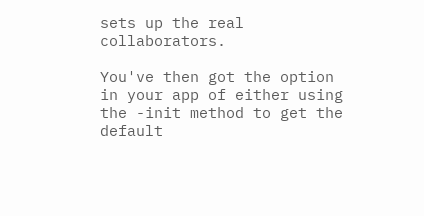sets up the real collaborators.

You've then got the option in your app of either using the -init method to get the default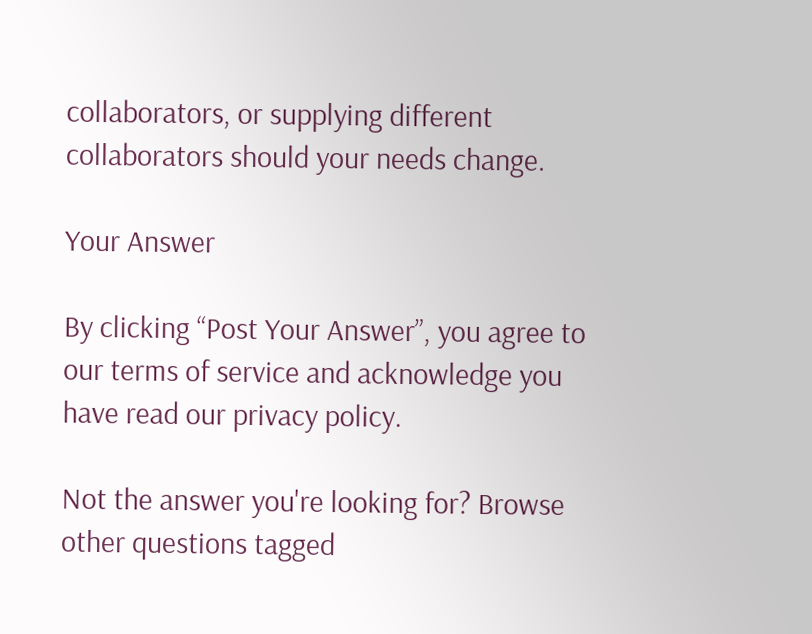collaborators, or supplying different collaborators should your needs change.

Your Answer

By clicking “Post Your Answer”, you agree to our terms of service and acknowledge you have read our privacy policy.

Not the answer you're looking for? Browse other questions tagged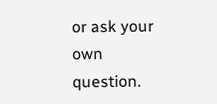or ask your own question.